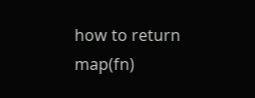how to return map(fn)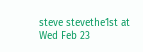steve stevethe1st at
Wed Feb 23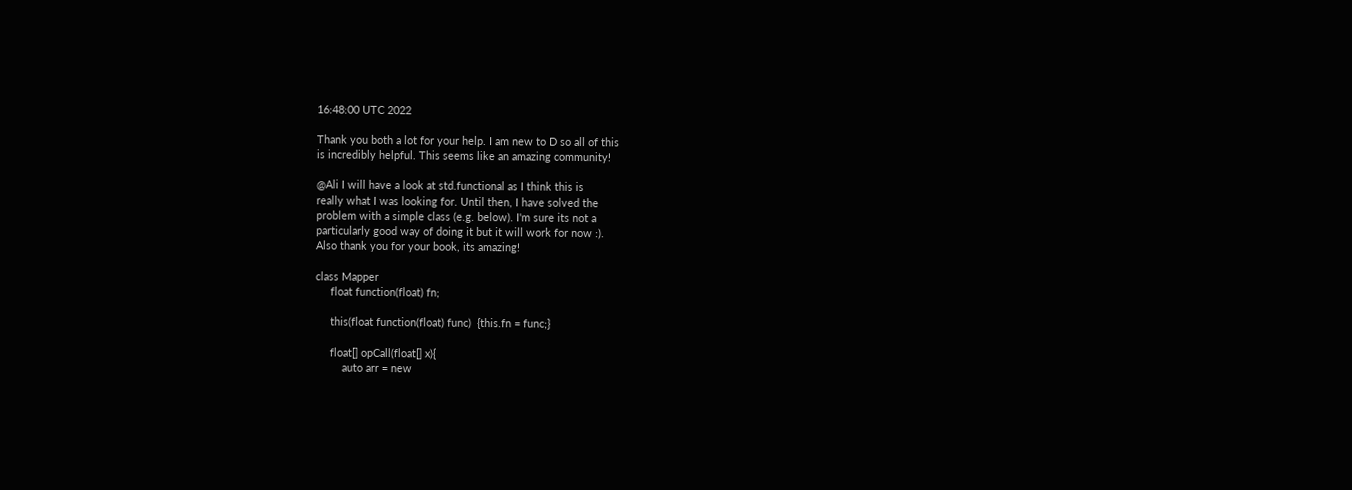16:48:00 UTC 2022

Thank you both a lot for your help. I am new to D so all of this
is incredibly helpful. This seems like an amazing community!

@Ali I will have a look at std.functional as I think this is
really what I was looking for. Until then, I have solved the
problem with a simple class (e.g. below). I'm sure its not a
particularly good way of doing it but it will work for now :).
Also thank you for your book, its amazing!

class Mapper
     float function(float) fn;

     this(float function(float) func)  {this.fn = func;}

     float[] opCall(float[] x){
         auto arr = new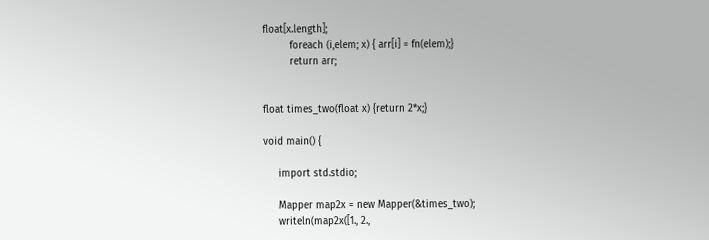float[x.length];
         foreach (i,elem; x) { arr[i] = fn(elem);}
         return arr;


float times_two(float x) {return 2*x;}

void main() {

     import std.stdio;

     Mapper map2x = new Mapper(&times_two);
     writeln(map2x([1., 2.,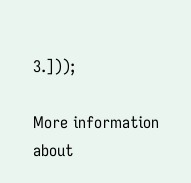3.]));

More information about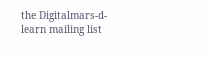the Digitalmars-d-learn mailing list